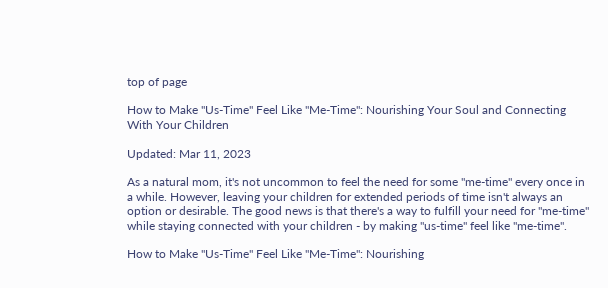top of page

How to Make "Us-Time" Feel Like "Me-Time": Nourishing Your Soul and Connecting With Your Children

Updated: Mar 11, 2023

As a natural mom, it's not uncommon to feel the need for some "me-time" every once in a while. However, leaving your children for extended periods of time isn't always an option or desirable. The good news is that there's a way to fulfill your need for "me-time" while staying connected with your children - by making "us-time" feel like "me-time".

How to Make "Us-Time" Feel Like "Me-Time": Nourishing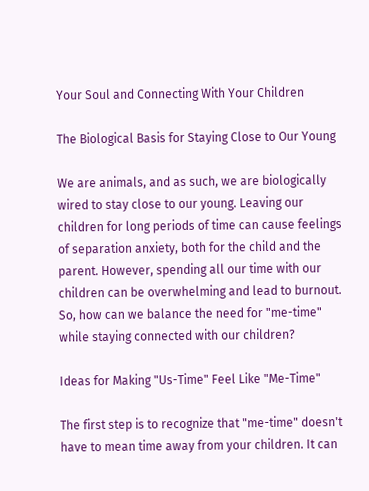Your Soul and Connecting With Your Children

The Biological Basis for Staying Close to Our Young

We are animals, and as such, we are biologically wired to stay close to our young. Leaving our children for long periods of time can cause feelings of separation anxiety, both for the child and the parent. However, spending all our time with our children can be overwhelming and lead to burnout. So, how can we balance the need for "me-time" while staying connected with our children?

Ideas for Making "Us-Time" Feel Like "Me-Time"

The first step is to recognize that "me-time" doesn't have to mean time away from your children. It can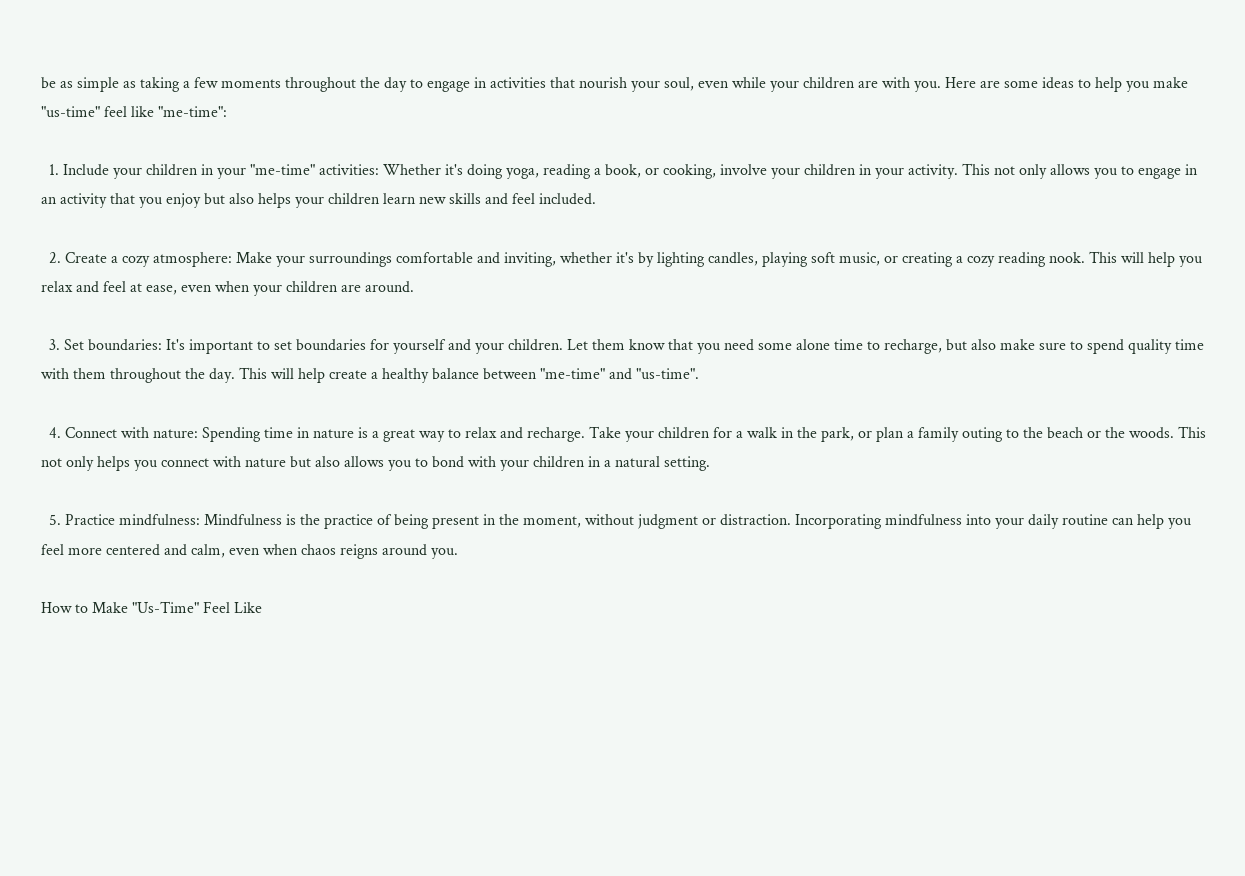be as simple as taking a few moments throughout the day to engage in activities that nourish your soul, even while your children are with you. Here are some ideas to help you make "us-time" feel like "me-time":

  1. Include your children in your "me-time" activities: Whether it's doing yoga, reading a book, or cooking, involve your children in your activity. This not only allows you to engage in an activity that you enjoy but also helps your children learn new skills and feel included.

  2. Create a cozy atmosphere: Make your surroundings comfortable and inviting, whether it's by lighting candles, playing soft music, or creating a cozy reading nook. This will help you relax and feel at ease, even when your children are around.

  3. Set boundaries: It's important to set boundaries for yourself and your children. Let them know that you need some alone time to recharge, but also make sure to spend quality time with them throughout the day. This will help create a healthy balance between "me-time" and "us-time".

  4. Connect with nature: Spending time in nature is a great way to relax and recharge. Take your children for a walk in the park, or plan a family outing to the beach or the woods. This not only helps you connect with nature but also allows you to bond with your children in a natural setting.

  5. Practice mindfulness: Mindfulness is the practice of being present in the moment, without judgment or distraction. Incorporating mindfulness into your daily routine can help you feel more centered and calm, even when chaos reigns around you.

How to Make "Us-Time" Feel Like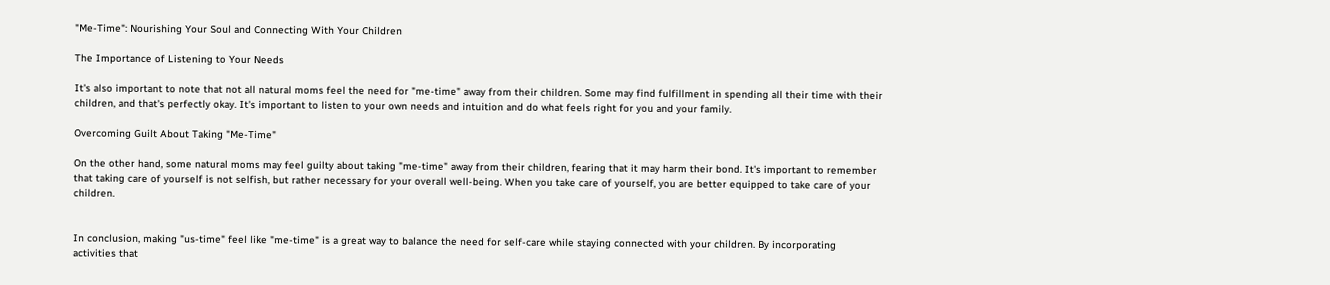"Me-Time": Nourishing Your Soul and Connecting With Your Children

The Importance of Listening to Your Needs

It's also important to note that not all natural moms feel the need for "me-time" away from their children. Some may find fulfillment in spending all their time with their children, and that's perfectly okay. It's important to listen to your own needs and intuition and do what feels right for you and your family.

Overcoming Guilt About Taking "Me-Time"

On the other hand, some natural moms may feel guilty about taking "me-time" away from their children, fearing that it may harm their bond. It's important to remember that taking care of yourself is not selfish, but rather necessary for your overall well-being. When you take care of yourself, you are better equipped to take care of your children.


In conclusion, making "us-time" feel like "me-time" is a great way to balance the need for self-care while staying connected with your children. By incorporating activities that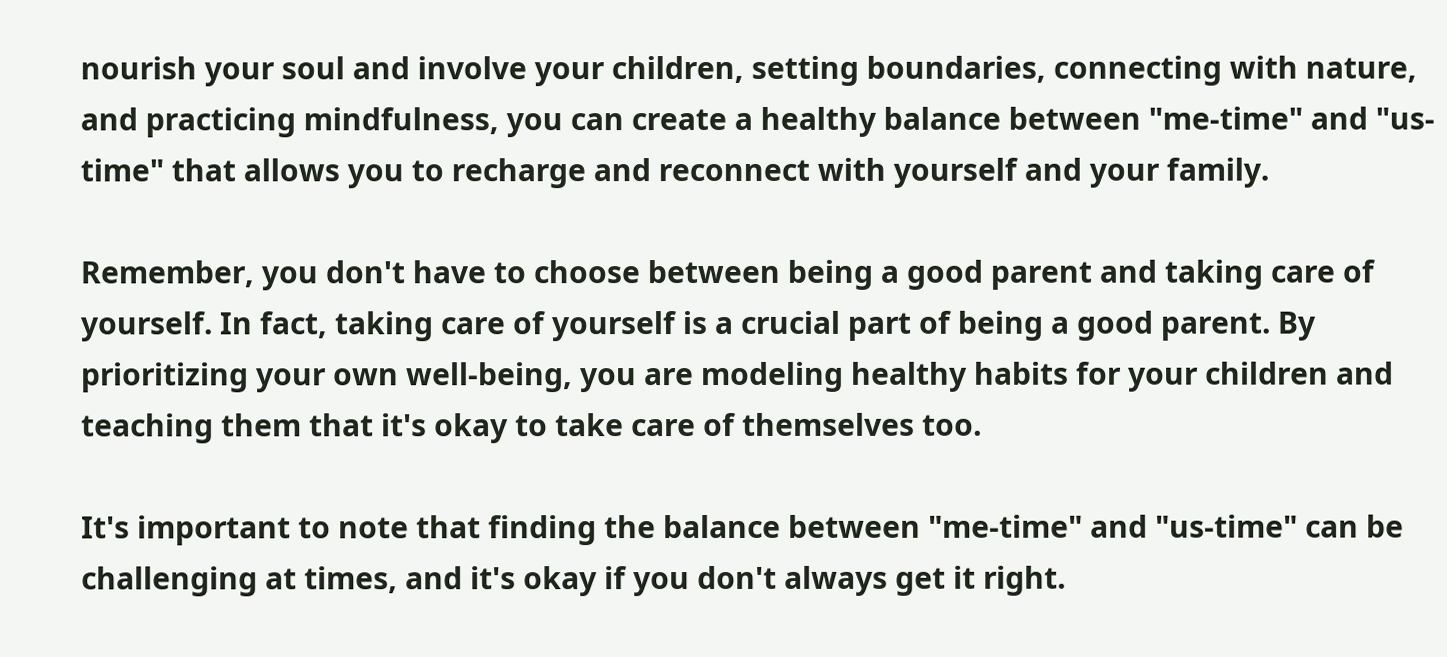nourish your soul and involve your children, setting boundaries, connecting with nature, and practicing mindfulness, you can create a healthy balance between "me-time" and "us-time" that allows you to recharge and reconnect with yourself and your family.

Remember, you don't have to choose between being a good parent and taking care of yourself. In fact, taking care of yourself is a crucial part of being a good parent. By prioritizing your own well-being, you are modeling healthy habits for your children and teaching them that it's okay to take care of themselves too.

It's important to note that finding the balance between "me-time" and "us-time" can be challenging at times, and it's okay if you don't always get it right.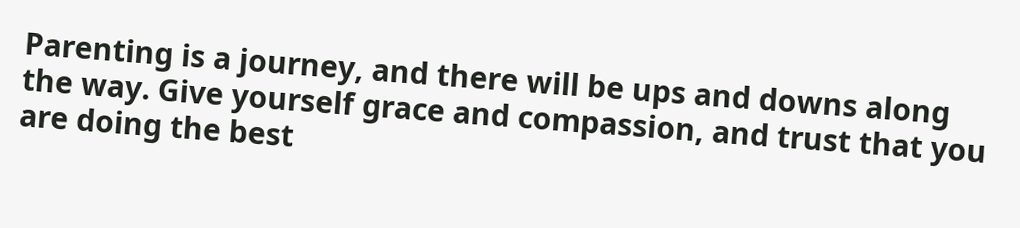Parenting is a journey, and there will be ups and downs along the way. Give yourself grace and compassion, and trust that you are doing the best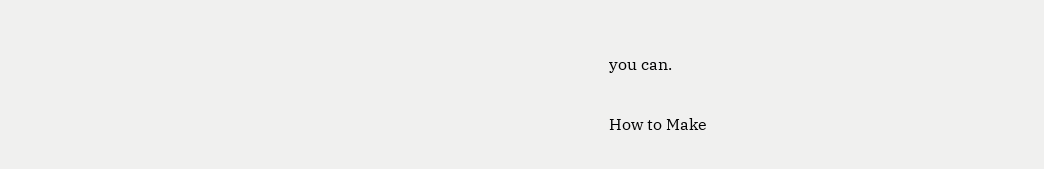you can.

How to Make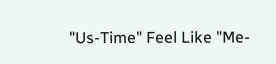"Us-Time" Feel Like "Me-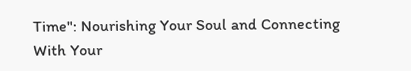Time": Nourishing Your Soul and Connecting With Your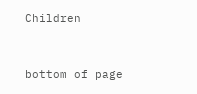Children


bottom of page